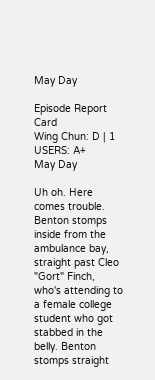May Day

Episode Report Card
Wing Chun: D | 1 USERS: A+
May Day

Uh oh. Here comes trouble. Benton stomps inside from the ambulance bay, straight past Cleo "Gort" Finch, who's attending to a female college student who got stabbed in the belly. Benton stomps straight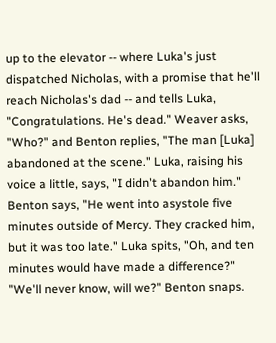up to the elevator -- where Luka's just dispatched Nicholas, with a promise that he'll reach Nicholas's dad -- and tells Luka, "Congratulations. He's dead." Weaver asks, "Who?" and Benton replies, "The man [Luka] abandoned at the scene." Luka, raising his voice a little, says, "I didn't abandon him." Benton says, "He went into asystole five minutes outside of Mercy. They cracked him, but it was too late." Luka spits, "Oh, and ten minutes would have made a difference?" "We'll never know, will we?" Benton snaps.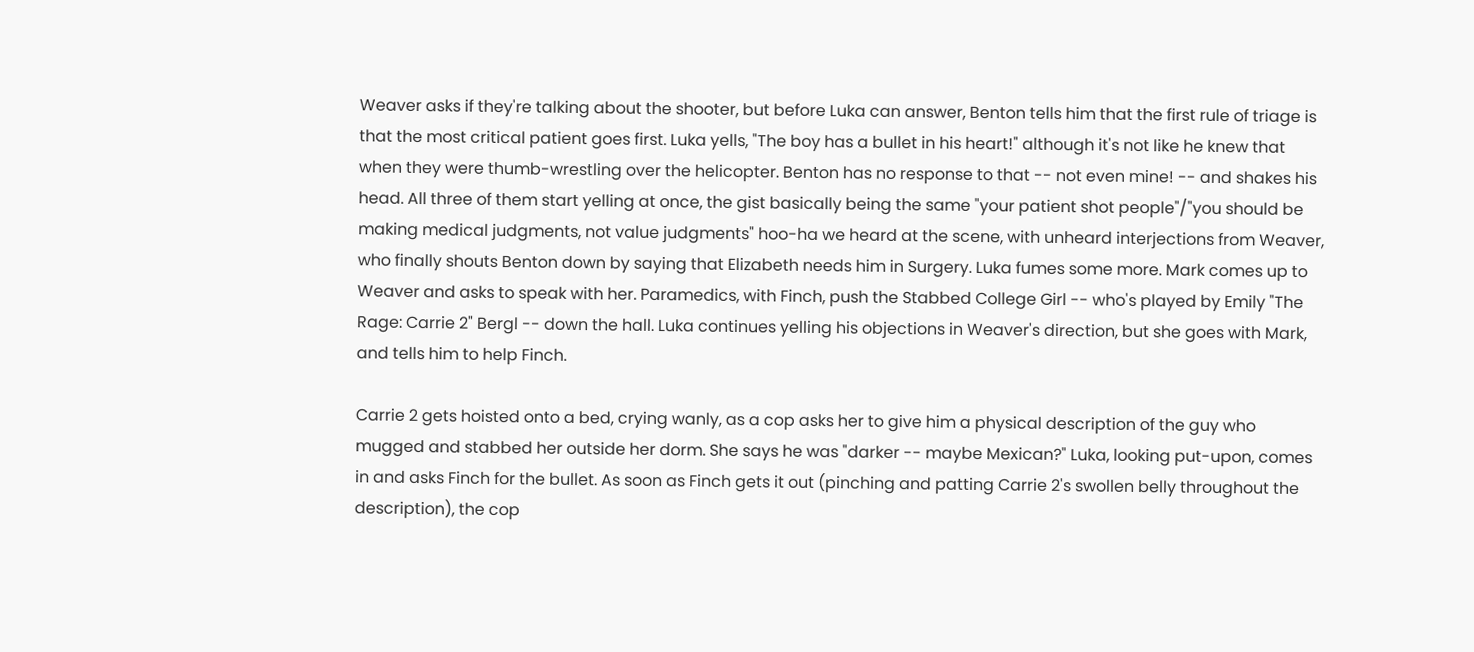Weaver asks if they're talking about the shooter, but before Luka can answer, Benton tells him that the first rule of triage is that the most critical patient goes first. Luka yells, "The boy has a bullet in his heart!" although it's not like he knew that when they were thumb-wrestling over the helicopter. Benton has no response to that -- not even mine! -- and shakes his head. All three of them start yelling at once, the gist basically being the same "your patient shot people"/"you should be making medical judgments, not value judgments" hoo-ha we heard at the scene, with unheard interjections from Weaver, who finally shouts Benton down by saying that Elizabeth needs him in Surgery. Luka fumes some more. Mark comes up to Weaver and asks to speak with her. Paramedics, with Finch, push the Stabbed College Girl -- who's played by Emily "The Rage: Carrie 2" Bergl -- down the hall. Luka continues yelling his objections in Weaver's direction, but she goes with Mark, and tells him to help Finch.

Carrie 2 gets hoisted onto a bed, crying wanly, as a cop asks her to give him a physical description of the guy who mugged and stabbed her outside her dorm. She says he was "darker -- maybe Mexican?" Luka, looking put-upon, comes in and asks Finch for the bullet. As soon as Finch gets it out (pinching and patting Carrie 2's swollen belly throughout the description), the cop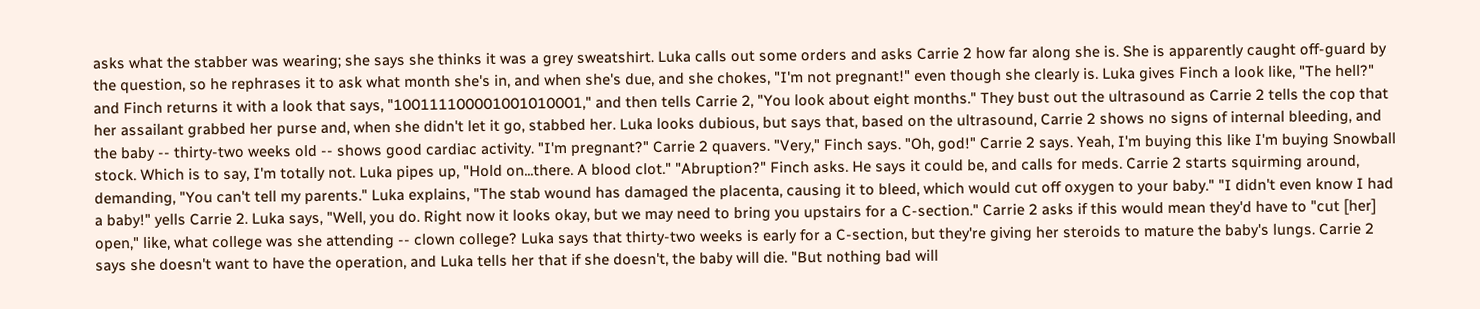asks what the stabber was wearing; she says she thinks it was a grey sweatshirt. Luka calls out some orders and asks Carrie 2 how far along she is. She is apparently caught off-guard by the question, so he rephrases it to ask what month she's in, and when she's due, and she chokes, "I'm not pregnant!" even though she clearly is. Luka gives Finch a look like, "The hell?" and Finch returns it with a look that says, "100111100001001010001," and then tells Carrie 2, "You look about eight months." They bust out the ultrasound as Carrie 2 tells the cop that her assailant grabbed her purse and, when she didn't let it go, stabbed her. Luka looks dubious, but says that, based on the ultrasound, Carrie 2 shows no signs of internal bleeding, and the baby -- thirty-two weeks old -- shows good cardiac activity. "I'm pregnant?" Carrie 2 quavers. "Very," Finch says. "Oh, god!" Carrie 2 says. Yeah, I'm buying this like I'm buying Snowball stock. Which is to say, I'm totally not. Luka pipes up, "Hold on...there. A blood clot." "Abruption?" Finch asks. He says it could be, and calls for meds. Carrie 2 starts squirming around, demanding, "You can't tell my parents." Luka explains, "The stab wound has damaged the placenta, causing it to bleed, which would cut off oxygen to your baby." "I didn't even know I had a baby!" yells Carrie 2. Luka says, "Well, you do. Right now it looks okay, but we may need to bring you upstairs for a C-section." Carrie 2 asks if this would mean they'd have to "cut [her] open," like, what college was she attending -- clown college? Luka says that thirty-two weeks is early for a C-section, but they're giving her steroids to mature the baby's lungs. Carrie 2 says she doesn't want to have the operation, and Luka tells her that if she doesn't, the baby will die. "But nothing bad will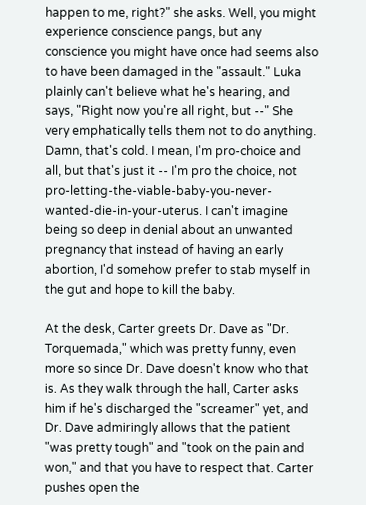happen to me, right?" she asks. Well, you might experience conscience pangs, but any conscience you might have once had seems also to have been damaged in the "assault." Luka plainly can't believe what he's hearing, and says, "Right now you're all right, but --" She very emphatically tells them not to do anything. Damn, that's cold. I mean, I'm pro-choice and all, but that's just it -- I'm pro the choice, not pro-letting-the-viable-baby-you-never-wanted-die-in-your-uterus. I can't imagine being so deep in denial about an unwanted pregnancy that instead of having an early abortion, I'd somehow prefer to stab myself in the gut and hope to kill the baby.

At the desk, Carter greets Dr. Dave as "Dr. Torquemada," which was pretty funny, even more so since Dr. Dave doesn't know who that is. As they walk through the hall, Carter asks him if he's discharged the "screamer" yet, and Dr. Dave admiringly allows that the patient "was pretty tough" and "took on the pain and won," and that you have to respect that. Carter pushes open the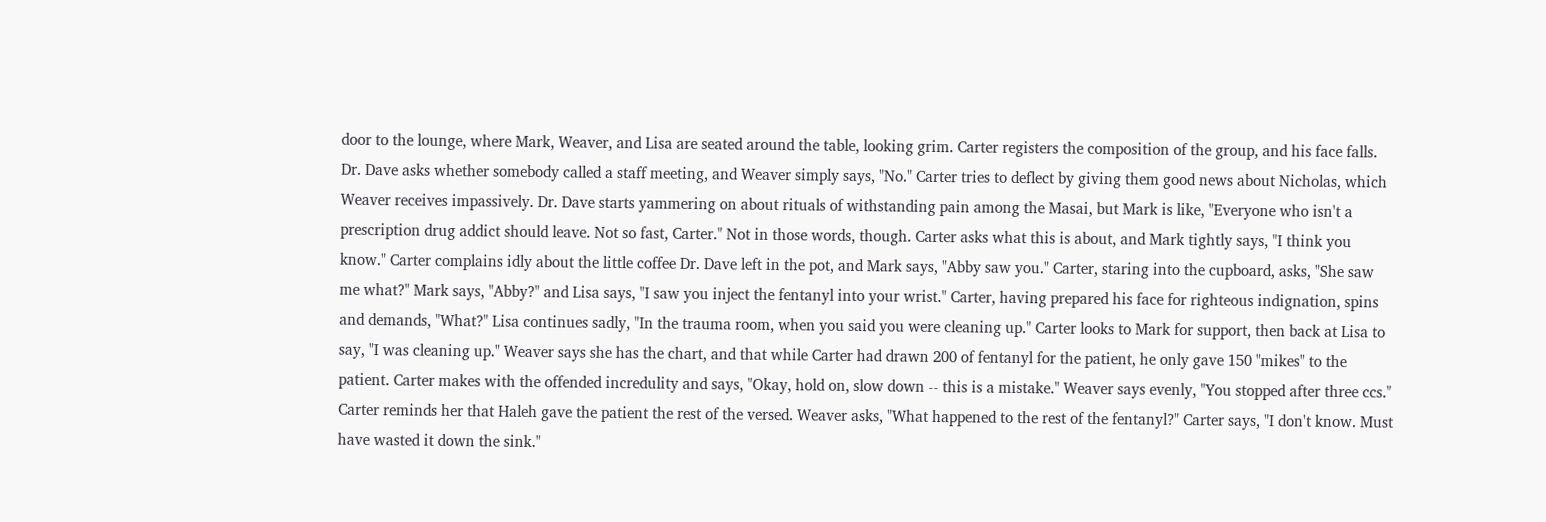door to the lounge, where Mark, Weaver, and Lisa are seated around the table, looking grim. Carter registers the composition of the group, and his face falls. Dr. Dave asks whether somebody called a staff meeting, and Weaver simply says, "No." Carter tries to deflect by giving them good news about Nicholas, which Weaver receives impassively. Dr. Dave starts yammering on about rituals of withstanding pain among the Masai, but Mark is like, "Everyone who isn't a prescription drug addict should leave. Not so fast, Carter." Not in those words, though. Carter asks what this is about, and Mark tightly says, "I think you know." Carter complains idly about the little coffee Dr. Dave left in the pot, and Mark says, "Abby saw you." Carter, staring into the cupboard, asks, "She saw me what?" Mark says, "Abby?" and Lisa says, "I saw you inject the fentanyl into your wrist." Carter, having prepared his face for righteous indignation, spins and demands, "What?" Lisa continues sadly, "In the trauma room, when you said you were cleaning up." Carter looks to Mark for support, then back at Lisa to say, "I was cleaning up." Weaver says she has the chart, and that while Carter had drawn 200 of fentanyl for the patient, he only gave 150 "mikes" to the patient. Carter makes with the offended incredulity and says, "Okay, hold on, slow down -- this is a mistake." Weaver says evenly, "You stopped after three ccs." Carter reminds her that Haleh gave the patient the rest of the versed. Weaver asks, "What happened to the rest of the fentanyl?" Carter says, "I don't know. Must have wasted it down the sink."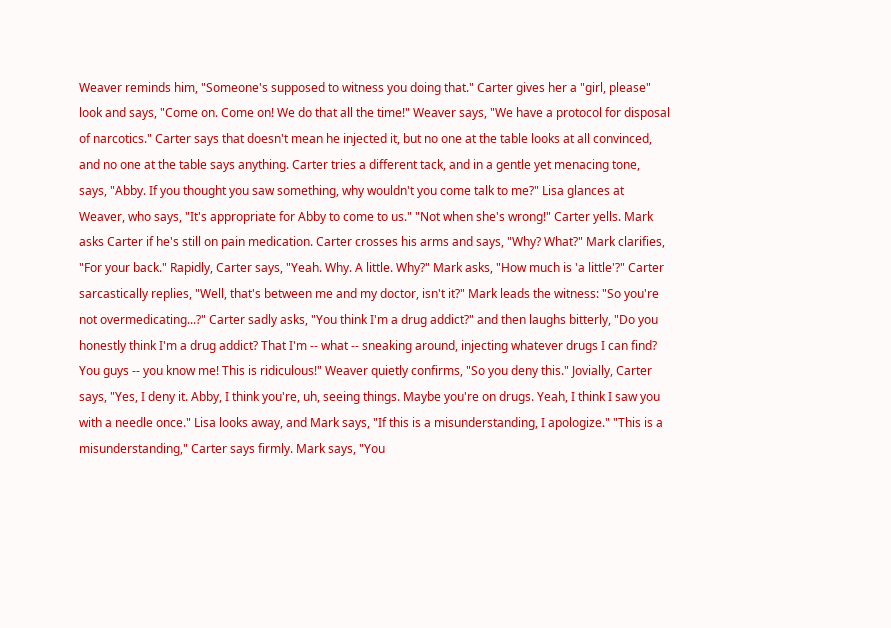Weaver reminds him, "Someone's supposed to witness you doing that." Carter gives her a "girl, please" look and says, "Come on. Come on! We do that all the time!" Weaver says, "We have a protocol for disposal of narcotics." Carter says that doesn't mean he injected it, but no one at the table looks at all convinced, and no one at the table says anything. Carter tries a different tack, and in a gentle yet menacing tone, says, "Abby. If you thought you saw something, why wouldn't you come talk to me?" Lisa glances at Weaver, who says, "It's appropriate for Abby to come to us." "Not when she's wrong!" Carter yells. Mark asks Carter if he's still on pain medication. Carter crosses his arms and says, "Why? What?" Mark clarifies, "For your back." Rapidly, Carter says, "Yeah. Why. A little. Why?" Mark asks, "How much is 'a little'?" Carter sarcastically replies, "Well, that's between me and my doctor, isn't it?" Mark leads the witness: "So you're not overmedicating...?" Carter sadly asks, "You think I'm a drug addict?" and then laughs bitterly, "Do you honestly think I'm a drug addict? That I'm -- what -- sneaking around, injecting whatever drugs I can find? You guys -- you know me! This is ridiculous!" Weaver quietly confirms, "So you deny this." Jovially, Carter says, "Yes, I deny it. Abby, I think you're, uh, seeing things. Maybe you're on drugs. Yeah, I think I saw you with a needle once." Lisa looks away, and Mark says, "If this is a misunderstanding, I apologize." "This is a misunderstanding," Carter says firmly. Mark says, "You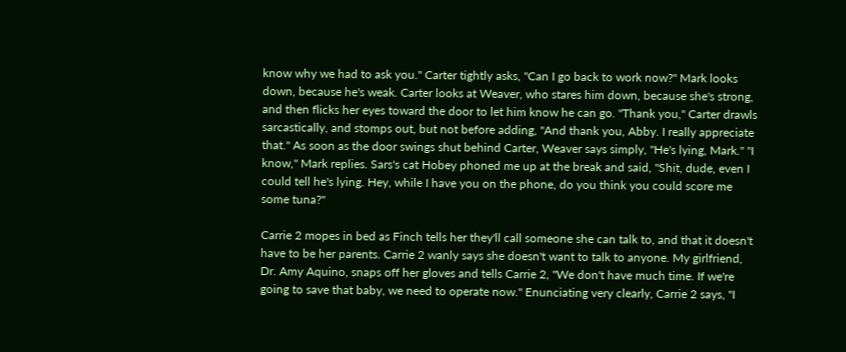know why we had to ask you." Carter tightly asks, "Can I go back to work now?" Mark looks down, because he's weak. Carter looks at Weaver, who stares him down, because she's strong, and then flicks her eyes toward the door to let him know he can go. "Thank you," Carter drawls sarcastically, and stomps out, but not before adding, "And thank you, Abby. I really appreciate that." As soon as the door swings shut behind Carter, Weaver says simply, "He's lying, Mark." "I know," Mark replies. Sars's cat Hobey phoned me up at the break and said, "Shit, dude, even I could tell he's lying. Hey, while I have you on the phone, do you think you could score me some tuna?"

Carrie 2 mopes in bed as Finch tells her they'll call someone she can talk to, and that it doesn't have to be her parents. Carrie 2 wanly says she doesn't want to talk to anyone. My girlfriend, Dr. Amy Aquino, snaps off her gloves and tells Carrie 2, "We don't have much time. If we're going to save that baby, we need to operate now." Enunciating very clearly, Carrie 2 says, "I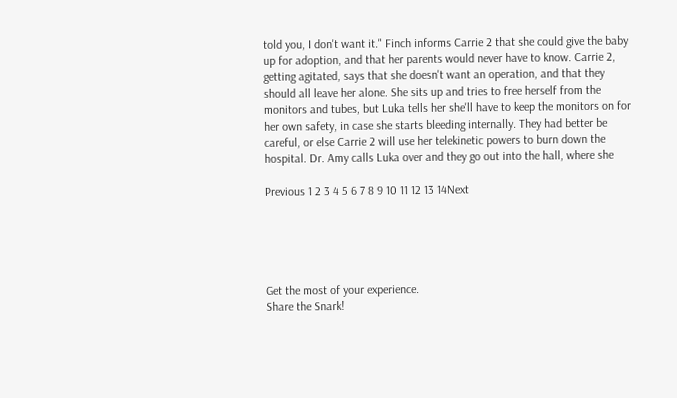told you, I don't want it." Finch informs Carrie 2 that she could give the baby up for adoption, and that her parents would never have to know. Carrie 2, getting agitated, says that she doesn't want an operation, and that they should all leave her alone. She sits up and tries to free herself from the monitors and tubes, but Luka tells her she'll have to keep the monitors on for her own safety, in case she starts bleeding internally. They had better be careful, or else Carrie 2 will use her telekinetic powers to burn down the hospital. Dr. Amy calls Luka over and they go out into the hall, where she

Previous 1 2 3 4 5 6 7 8 9 10 11 12 13 14Next





Get the most of your experience.
Share the Snark!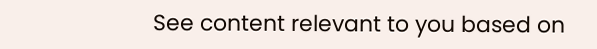See content relevant to you based on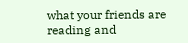what your friends are reading and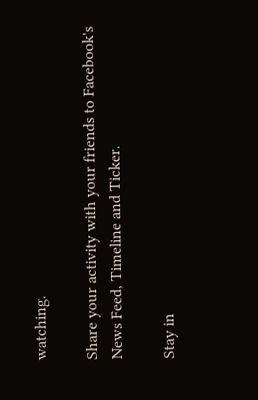watching.

Share your activity with your friends to Facebook's News Feed, Timeline and Ticker.

Stay in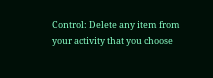Control: Delete any item from your activity that you choose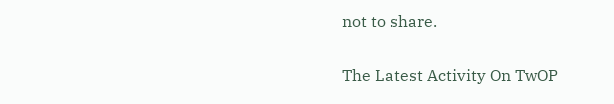not to share.

The Latest Activity On TwOP